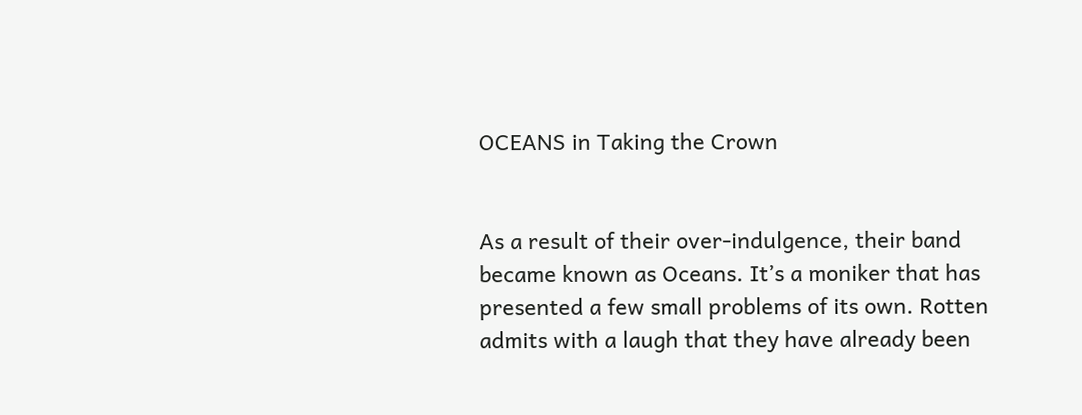OCEANS in Taking the Crown


As a result of their over-indulgence, their band became known as Oceans. It’s a moniker that has presented a few small problems of its own. Rotten admits with a laugh that they have already been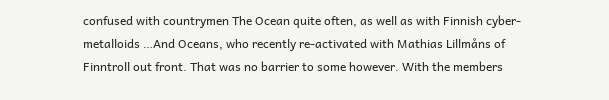confused with countrymen The Ocean quite often, as well as with Finnish cyber-metalloids …And Oceans, who recently re-activated with Mathias Lillmåns of Finntroll out front. That was no barrier to some however. With the members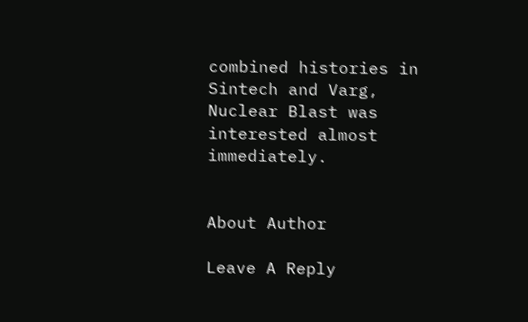combined histories in Sintech and Varg, Nuclear Blast was interested almost immediately.


About Author

Leave A Reply